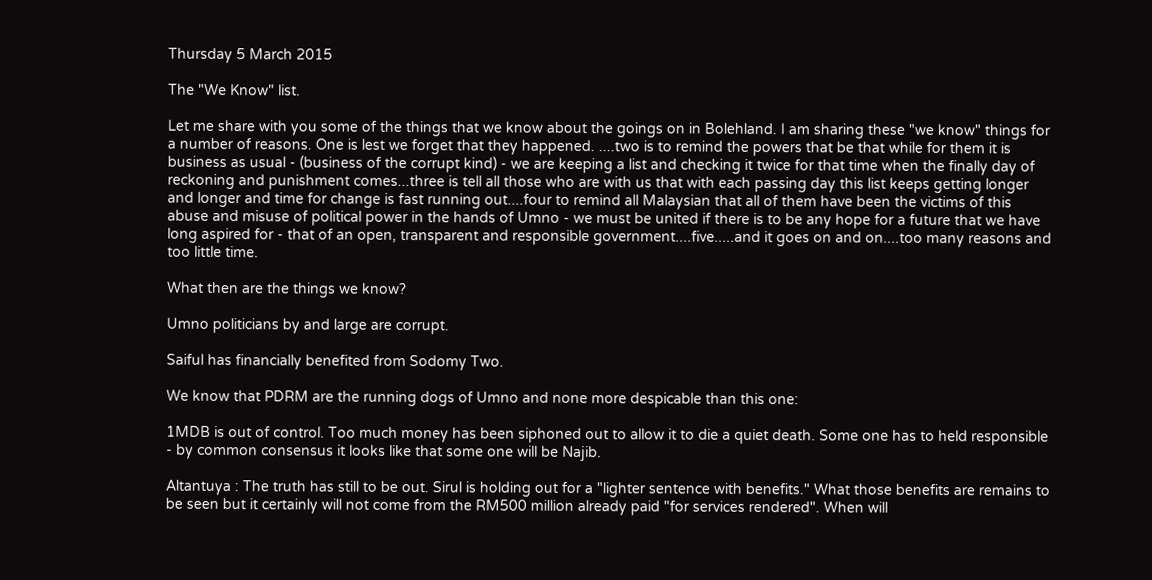Thursday 5 March 2015

The "We Know" list.

Let me share with you some of the things that we know about the goings on in Bolehland. I am sharing these "we know" things for a number of reasons. One is lest we forget that they happened. ....two is to remind the powers that be that while for them it is business as usual - (business of the corrupt kind) - we are keeping a list and checking it twice for that time when the finally day of reckoning and punishment comes...three is tell all those who are with us that with each passing day this list keeps getting longer and longer and time for change is fast running out....four to remind all Malaysian that all of them have been the victims of this abuse and misuse of political power in the hands of Umno - we must be united if there is to be any hope for a future that we have long aspired for - that of an open, transparent and responsible government....five.....and it goes on and on....too many reasons and too little time.

What then are the things we know?

Umno politicians by and large are corrupt.

Saiful has financially benefited from Sodomy Two.

We know that PDRM are the running dogs of Umno and none more despicable than this one:

1MDB is out of control. Too much money has been siphoned out to allow it to die a quiet death. Some one has to held responsible - by common consensus it looks like that some one will be Najib.

Altantuya : The truth has still to be out. Sirul is holding out for a "lighter sentence with benefits." What those benefits are remains to be seen but it certainly will not come from the RM500 million already paid "for services rendered". When will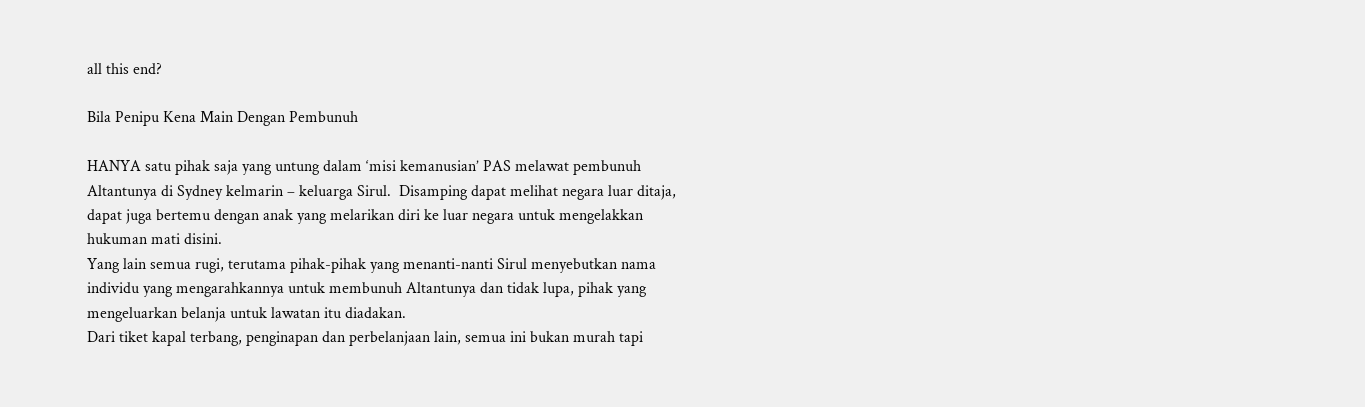all this end?

Bila Penipu Kena Main Dengan Pembunuh

HANYA satu pihak saja yang untung dalam ‘misi kemanusian’ PAS melawat pembunuh Altantunya di Sydney kelmarin – keluarga Sirul.  Disamping dapat melihat negara luar ditaja, dapat juga bertemu dengan anak yang melarikan diri ke luar negara untuk mengelakkan hukuman mati disini.
Yang lain semua rugi, terutama pihak-pihak yang menanti-nanti Sirul menyebutkan nama individu yang mengarahkannya untuk membunuh Altantunya dan tidak lupa, pihak yang mengeluarkan belanja untuk lawatan itu diadakan.
Dari tiket kapal terbang, penginapan dan perbelanjaan lain, semua ini bukan murah tapi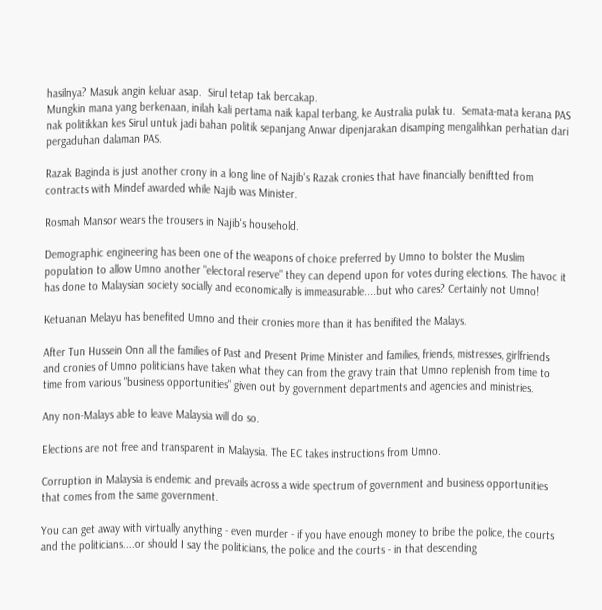hasilnya? Masuk angin keluar asap.  Sirul tetap tak bercakap.
Mungkin mana yang berkenaan, inilah kali pertama naik kapal terbang, ke Australia pulak tu.  Semata-mata kerana PAS nak politikkan kes Sirul untuk jadi bahan politik sepanjang Anwar dipenjarakan disamping mengalihkan perhatian dari pergaduhan dalaman PAS.

Razak Baginda is just another crony in a long line of Najib's Razak cronies that have financially beniftted from contracts with Mindef awarded while Najib was Minister.

Rosmah Mansor wears the trousers in Najib's household.

Demographic engineering has been one of the weapons of choice preferred by Umno to bolster the Muslim population to allow Umno another "electoral reserve" they can depend upon for votes during elections. The havoc it has done to Malaysian society socially and economically is immeasurable....but who cares? Certainly not Umno!

Ketuanan Melayu has benefited Umno and their cronies more than it has benifited the Malays.

After Tun Hussein Onn all the families of Past and Present Prime Minister and families, friends, mistresses, girlfriends and cronies of Umno politicians have taken what they can from the gravy train that Umno replenish from time to time from various "business opportunities" given out by government departments and agencies and ministries.

Any non-Malays able to leave Malaysia will do so.

Elections are not free and transparent in Malaysia. The EC takes instructions from Umno.

Corruption in Malaysia is endemic and prevails across a wide spectrum of government and business opportunities that comes from the same government.

You can get away with virtually anything - even murder - if you have enough money to bribe the police, the courts and the politicians....or should I say the politicians, the police and the courts - in that descending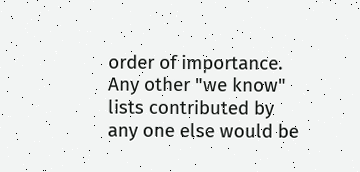order of importance.
Any other "we know" lists contributed by any one else would be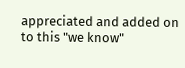appreciated and added on to this "we know"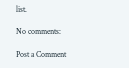list.

No comments:

Post a Comment